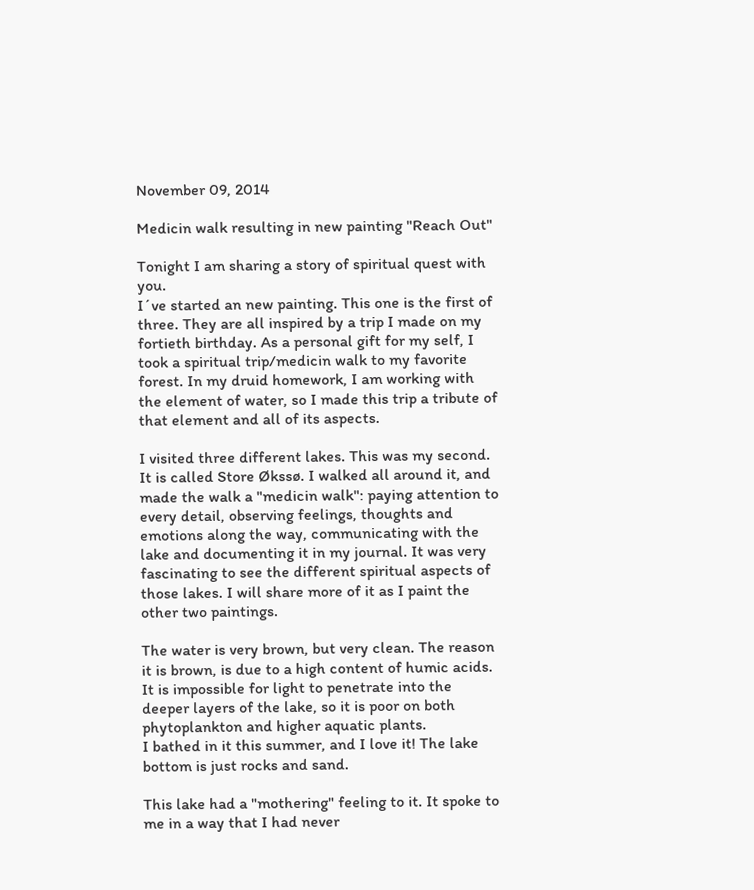November 09, 2014

Medicin walk resulting in new painting "Reach Out"

Tonight I am sharing a story of spiritual quest with you.
I´ve started an new painting. This one is the first of three. They are all inspired by a trip I made on my fortieth birthday. As a personal gift for my self, I took a spiritual trip/medicin walk to my favorite forest. In my druid homework, I am working with the element of water, so I made this trip a tribute of that element and all of its aspects.

I visited three different lakes. This was my second. It is called Store Økssø. I walked all around it, and made the walk a "medicin walk": paying attention to every detail, observing feelings, thoughts and emotions along the way, communicating with the lake and documenting it in my journal. It was very fascinating to see the different spiritual aspects of those lakes. I will share more of it as I paint the other two paintings.

The water is very brown, but very clean. The reason it is brown, is due to a high content of humic acids. It is impossible for light to penetrate into the deeper layers of the lake, so it is poor on both phytoplankton and higher aquatic plants.
I bathed in it this summer, and I love it! The lake bottom is just rocks and sand.

This lake had a "mothering" feeling to it. It spoke to me in a way that I had never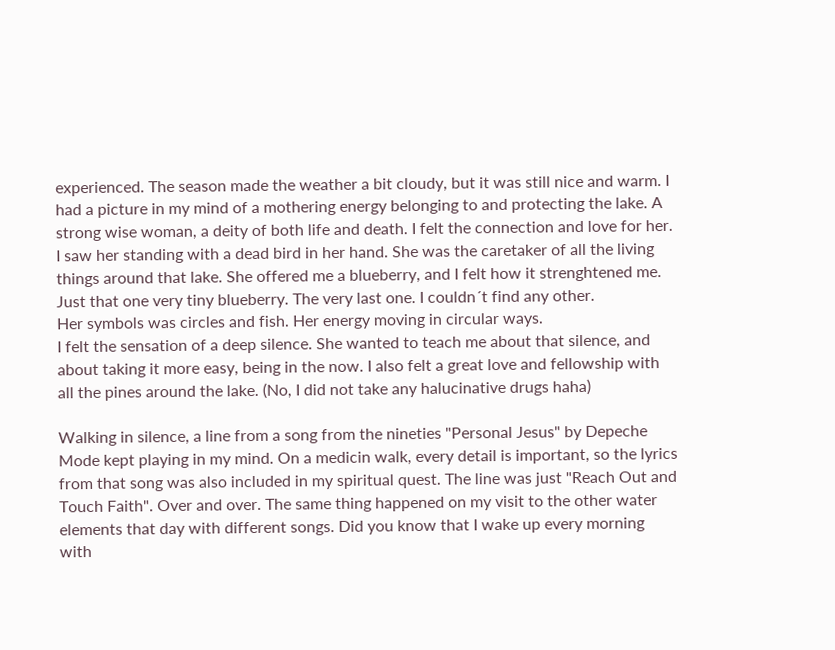experienced. The season made the weather a bit cloudy, but it was still nice and warm. I had a picture in my mind of a mothering energy belonging to and protecting the lake. A strong wise woman, a deity of both life and death. I felt the connection and love for her. I saw her standing with a dead bird in her hand. She was the caretaker of all the living things around that lake. She offered me a blueberry, and I felt how it strenghtened me. Just that one very tiny blueberry. The very last one. I couldn´t find any other.
Her symbols was circles and fish. Her energy moving in circular ways.
I felt the sensation of a deep silence. She wanted to teach me about that silence, and about taking it more easy, being in the now. I also felt a great love and fellowship with all the pines around the lake. (No, I did not take any halucinative drugs haha)

Walking in silence, a line from a song from the nineties "Personal Jesus" by Depeche Mode kept playing in my mind. On a medicin walk, every detail is important, so the lyrics from that song was also included in my spiritual quest. The line was just "Reach Out and Touch Faith". Over and over. The same thing happened on my visit to the other water elements that day with different songs. Did you know that I wake up every morning with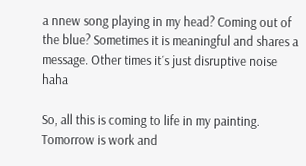a nnew song playing in my head? Coming out of the blue? Sometimes it is meaningful and shares a message. Other times it´s just disruptive noise haha

So, all this is coming to life in my painting. Tomorrow is work and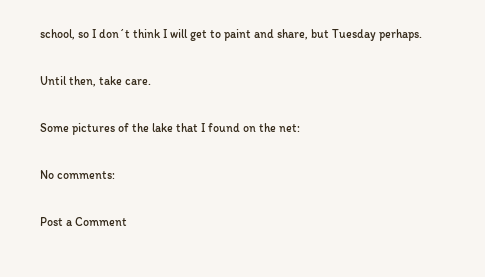school, so I don´t think I will get to paint and share, but Tuesday perhaps.

Until then, take care.

Some pictures of the lake that I found on the net:

No comments:

Post a Comment